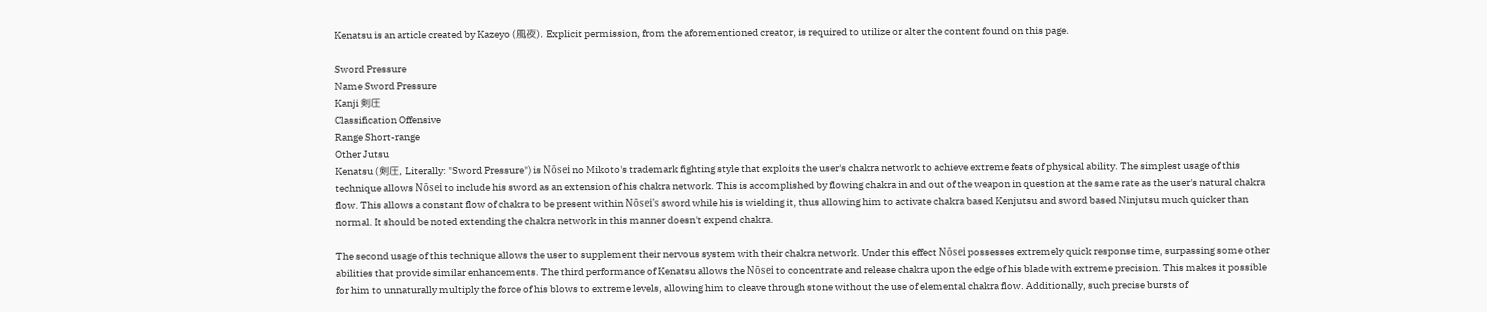Kenatsu is an article created by Kazeyo (風夜). Explicit permission, from the aforementioned creator, is required to utilize or alter the content found on this page.

Sword Pressure
Name Sword Pressure
Kanji 剣圧
Classification Offensive
Range Short-range
Other Jutsu
Kenatsu (剣圧, Literally: "Sword Pressure") is Nōsei no Mikoto's trademark fighting style that exploits the user's chakra network to achieve extreme feats of physical ability. The simplest usage of this technique allows Nōsei to include his sword as an extension of his chakra network. This is accomplished by flowing chakra in and out of the weapon in question at the same rate as the user's natural chakra flow. This allows a constant flow of chakra to be present within Nōsei's sword while his is wielding it, thus allowing him to activate chakra based Kenjutsu and sword based Ninjutsu much quicker than normal. It should be noted extending the chakra network in this manner doesn't expend chakra.

The second usage of this technique allows the user to supplement their nervous system with their chakra network. Under this effect Nōsei possesses extremely quick response time, surpassing some other abilities that provide similar enhancements. The third performance of Kenatsu allows the Nōsei to concentrate and release chakra upon the edge of his blade with extreme precision. This makes it possible for him to unnaturally multiply the force of his blows to extreme levels, allowing him to cleave through stone without the use of elemental chakra flow. Additionally, such precise bursts of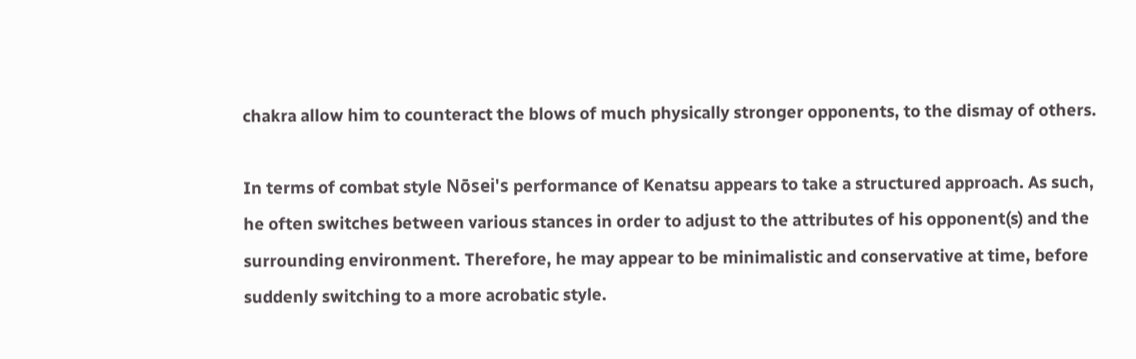chakra allow him to counteract the blows of much physically stronger opponents, to the dismay of others.

In terms of combat style Nōsei's performance of Kenatsu appears to take a structured approach. As such, he often switches between various stances in order to adjust to the attributes of his opponent(s) and the surrounding environment. Therefore, he may appear to be minimalistic and conservative at time, before suddenly switching to a more acrobatic style.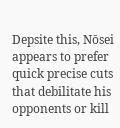Depsite this, Nōsei appears to prefer quick precise cuts that debilitate his opponents or kill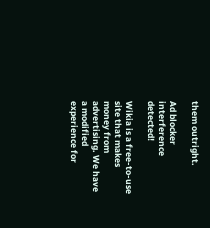them outright.

Ad blocker interference detected!

Wikia is a free-to-use site that makes money from advertising. We have a modified experience for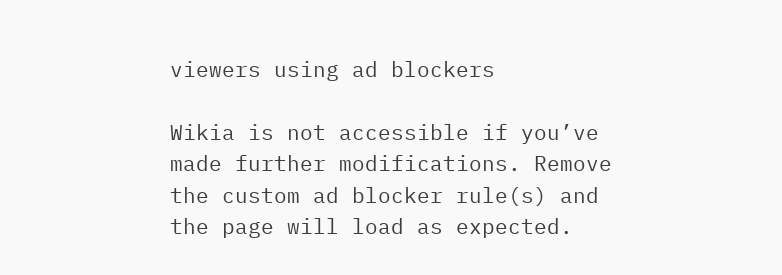viewers using ad blockers

Wikia is not accessible if you’ve made further modifications. Remove the custom ad blocker rule(s) and the page will load as expected.